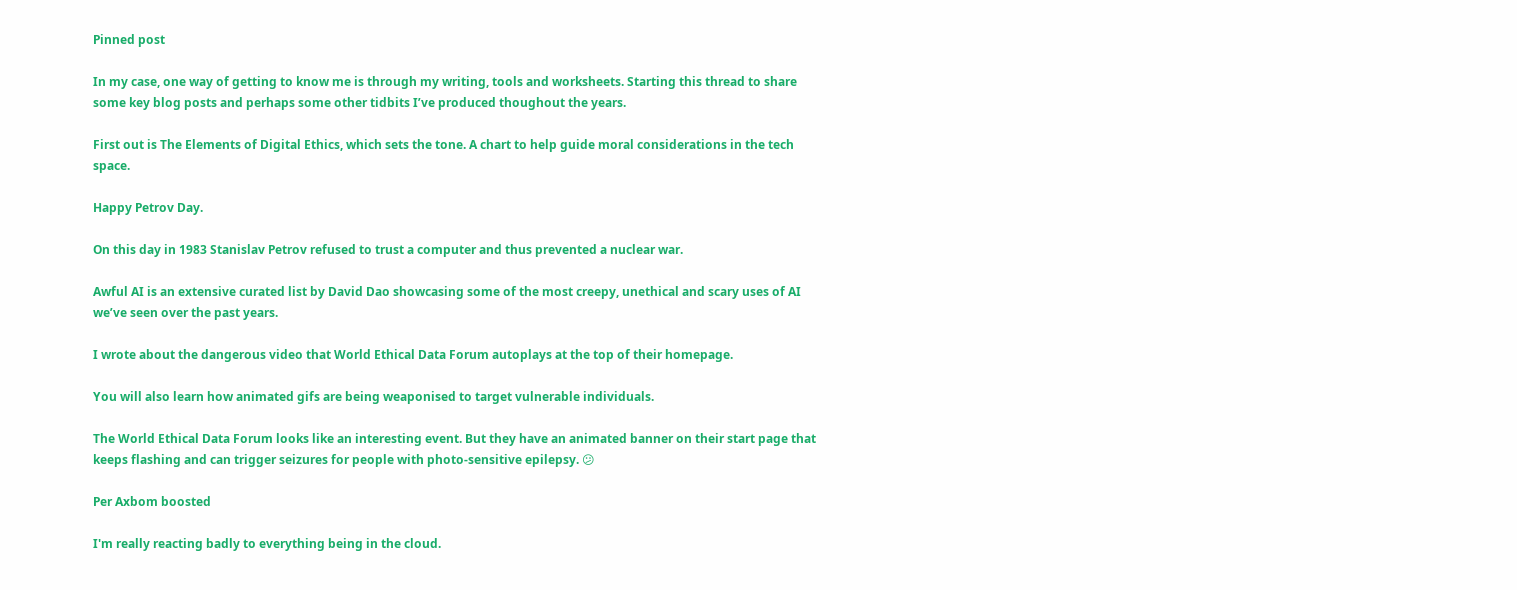Pinned post

In my case, one way of getting to know me is through my writing, tools and worksheets. Starting this thread to share some key blog posts and perhaps some other tidbits I’ve produced thoughout the years.

First out is The Elements of Digital Ethics, which sets the tone. A chart to help guide moral considerations in the tech space.

Happy Petrov Day.

On this day in 1983 Stanislav Petrov refused to trust a computer and thus prevented a nuclear war.

Awful AI is an extensive curated list by David Dao showcasing some of the most creepy, unethical and scary uses of AI we’ve seen over the past years.

I wrote about the dangerous video that World Ethical Data Forum autoplays at the top of their homepage.

You will also learn how animated gifs are being weaponised to target vulnerable individuals.

The World Ethical Data Forum looks like an interesting event. But they have an animated banner on their start page that keeps flashing and can trigger seizures for people with photo-sensitive epilepsy. 😕

Per Axbom boosted

I'm really reacting badly to everything being in the cloud.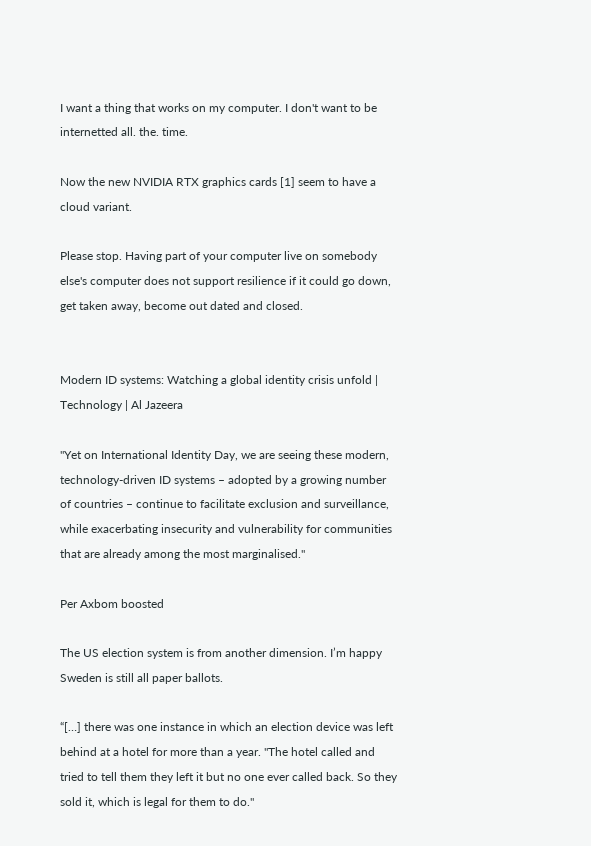I want a thing that works on my computer. I don't want to be internetted all. the. time.

Now the new NVIDIA RTX graphics cards [1] seem to have a cloud variant.

Please stop. Having part of your computer live on somebody else's computer does not support resilience if it could go down, get taken away, become out dated and closed.


Modern ID systems: Watching a global identity crisis unfold | Technology | Al Jazeera

"Yet on International Identity Day, we are seeing these modern, technology-driven ID systems – adopted by a growing number of countries – continue to facilitate exclusion and surveillance, while exacerbating insecurity and vulnerability for communities that are already among the most marginalised."

Per Axbom boosted

The US election system is from another dimension. I’m happy Sweden is still all paper ballots.

“[…] there was one instance in which an election device was left behind at a hotel for more than a year. "The hotel called and tried to tell them they left it but no one ever called back. So they sold it, which is legal for them to do."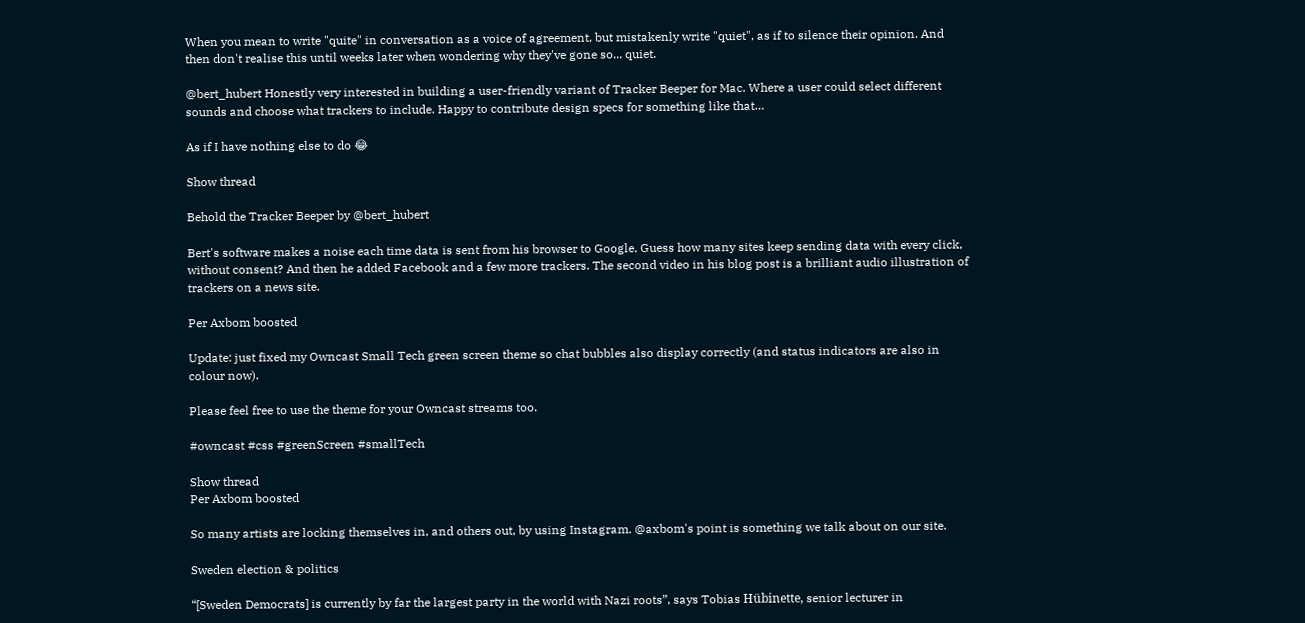When you mean to write "quite" in conversation as a voice of agreement, but mistakenly write "quiet", as if to silence their opinion. And then don't realise this until weeks later when wondering why they've gone so... quiet.

@bert_hubert Honestly very interested in building a user-friendly variant of Tracker Beeper for Mac. Where a user could select different sounds and choose what trackers to include. Happy to contribute design specs for something like that…

As if I have nothing else to do 😂

Show thread

Behold the Tracker Beeper by @bert_hubert

Bert's software makes a noise each time data is sent from his browser to Google. Guess how many sites keep sending data with every click, without consent? And then he added Facebook and a few more trackers. The second video in his blog post is a brilliant audio illustration of trackers on a news site.

Per Axbom boosted

Update: just fixed my Owncast Small Tech green screen theme so chat bubbles also display correctly (and status indicators are also in colour now).

Please feel free to use the theme for your Owncast streams too.

#owncast #css #greenScreen #smallTech

Show thread
Per Axbom boosted

So many artists are locking themselves in, and others out, by using Instagram. @axbom's point is something we talk about on our site.

Sweden election & politics

“[Sweden Democrats] is currently by far the largest party in the world with Nazi roots”, says Tobias Hübinette, senior lecturer in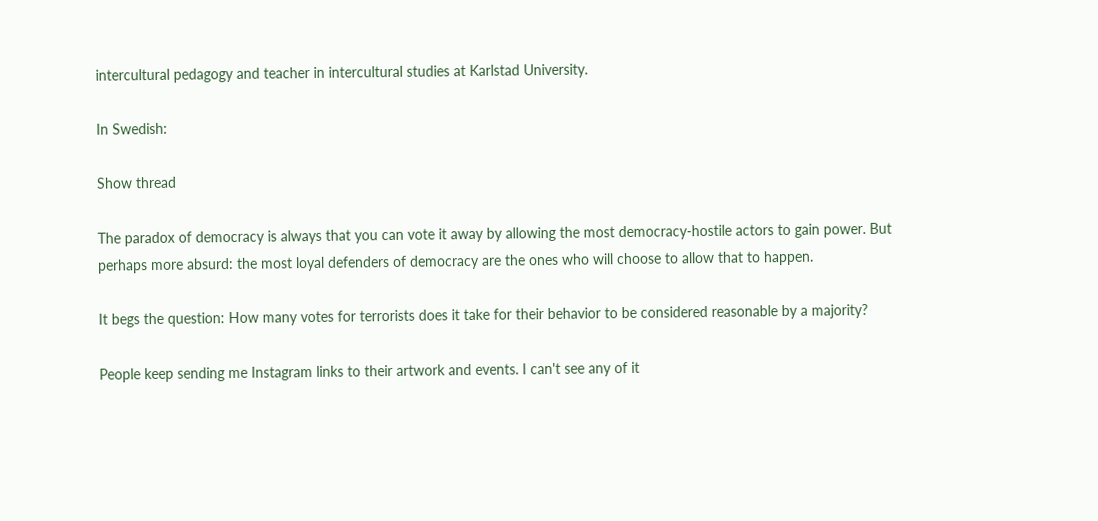intercultural pedagogy and teacher in intercultural studies at Karlstad University.

In Swedish:

Show thread

The paradox of democracy is always that you can vote it away by allowing the most democracy-hostile actors to gain power. But perhaps more absurd: the most loyal defenders of democracy are the ones who will choose to allow that to happen.

It begs the question: How many votes for terrorists does it take for their behavior to be considered reasonable by a majority?

People keep sending me Instagram links to their artwork and events. I can't see any of it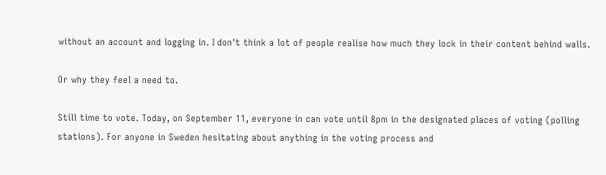without an account and logging in. I don't think a lot of people realise how much they lock in their content behind walls.

Or why they feel a need to.

Still time to vote. Today, on September 11, everyone in can vote until 8pm in the designated places of voting (polling stations). For anyone in Sweden hesitating about anything in the voting process and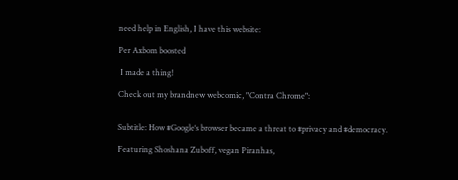need help in English, I have this website:

Per Axbom boosted

 I made a thing!

Check out my brandnew webcomic, "Contra Chrome":


Subtitle: How #Google‘s browser became a threat to #privacy and #democracy.

Featuring Shoshana Zuboff, vegan Piranhas,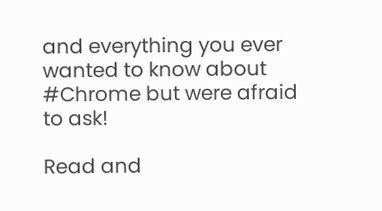and everything you ever wanted to know about #Chrome but were afraid to ask!

Read and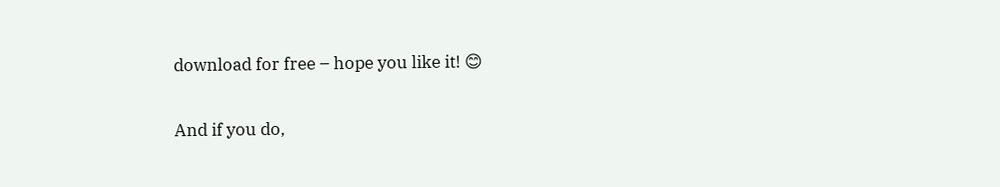download for free – hope you like it! 😊

And if you do,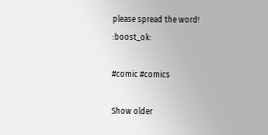please spread the word! :boost_ok:

#comic #comics

Show older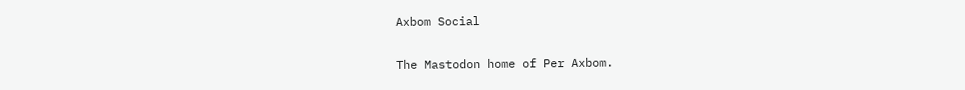Axbom Social

The Mastodon home of Per Axbom.